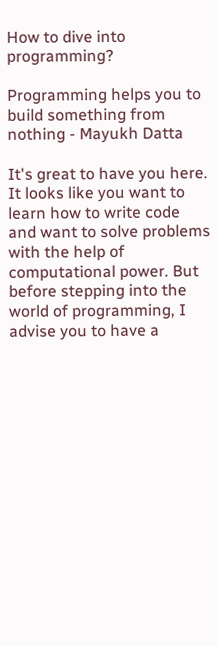How to dive into programming?

Programming helps you to build something from nothing - Mayukh Datta

It's great to have you here. It looks like you want to learn how to write code and want to solve problems with the help of computational power. But before stepping into the world of programming, I advise you to have a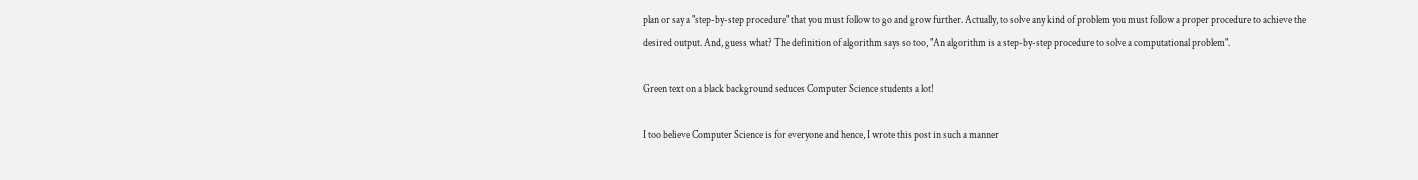plan or say a "step-by-step procedure" that you must follow to go and grow further. Actually, to solve any kind of problem you must follow a proper procedure to achieve the desired output. And, guess what? The definition of algorithm says so too, "An algorithm is a step-by-step procedure to solve a computational problem".

Green text on a black background seduces Computer Science students a lot!

I too believe Computer Science is for everyone and hence, I wrote this post in such a manner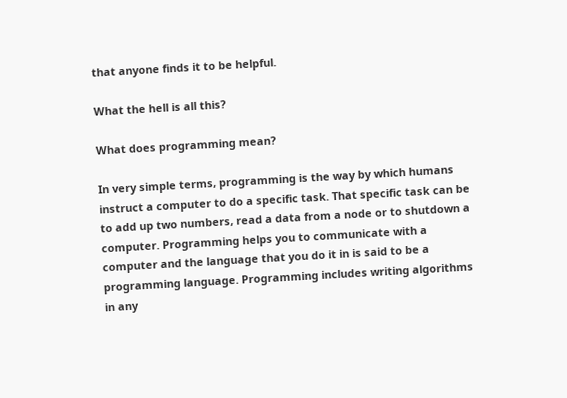that anyone finds it to be helpful.

What the hell is all this?

What does programming mean?

In very simple terms, programming is the way by which humans instruct a computer to do a specific task. That specific task can be to add up two numbers, read a data from a node or to shutdown a computer. Programming helps you to communicate with a computer and the language that you do it in is said to be a programming language. Programming includes writing algorithms in any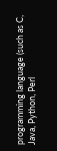programming language (such as C, Java, Python, Perl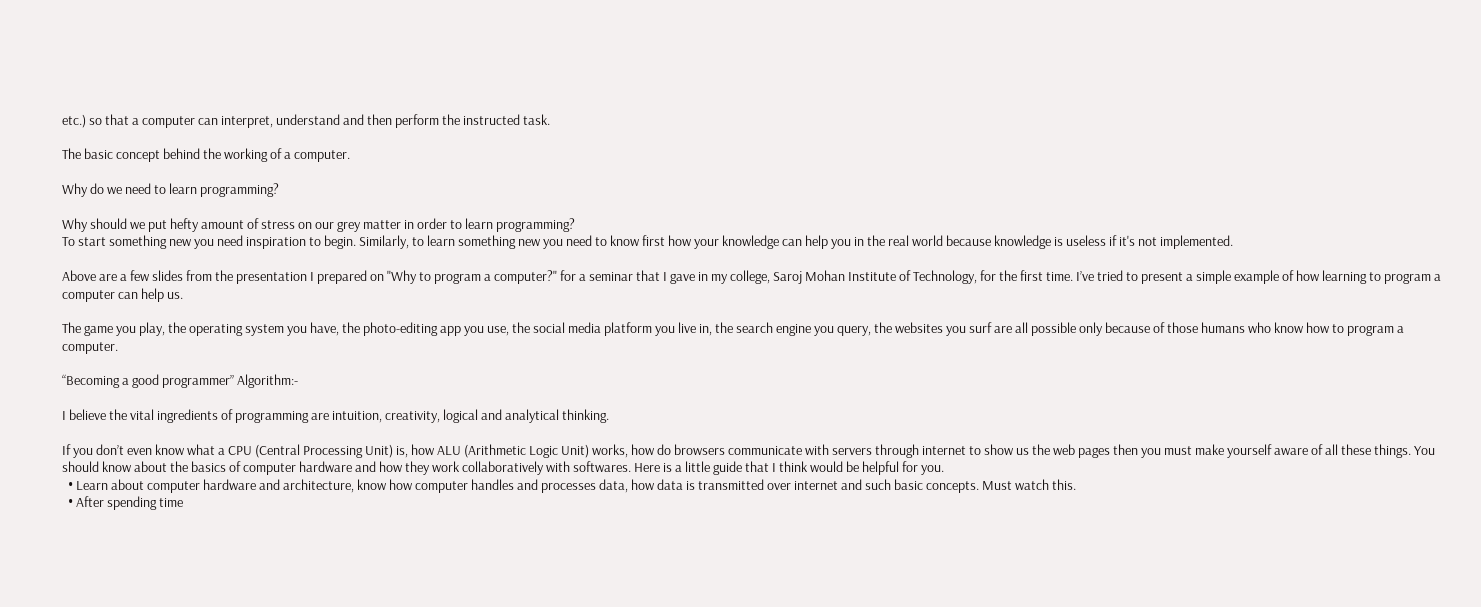etc.) so that a computer can interpret, understand and then perform the instructed task.

The basic concept behind the working of a computer.

Why do we need to learn programming?

Why should we put hefty amount of stress on our grey matter in order to learn programming?
To start something new you need inspiration to begin. Similarly, to learn something new you need to know first how your knowledge can help you in the real world because knowledge is useless if it's not implemented.

Above are a few slides from the presentation I prepared on "Why to program a computer?" for a seminar that I gave in my college, Saroj Mohan Institute of Technology, for the first time. I’ve tried to present a simple example of how learning to program a computer can help us.

The game you play, the operating system you have, the photo-editing app you use, the social media platform you live in, the search engine you query, the websites you surf are all possible only because of those humans who know how to program a computer.

“Becoming a good programmer” Algorithm:-

I believe the vital ingredients of programming are intuition, creativity, logical and analytical thinking.

If you don’t even know what a CPU (Central Processing Unit) is, how ALU (Arithmetic Logic Unit) works, how do browsers communicate with servers through internet to show us the web pages then you must make yourself aware of all these things. You should know about the basics of computer hardware and how they work collaboratively with softwares. Here is a little guide that I think would be helpful for you.
  • Learn about computer hardware and architecture, know how computer handles and processes data, how data is transmitted over internet and such basic concepts. Must watch this.
  • After spending time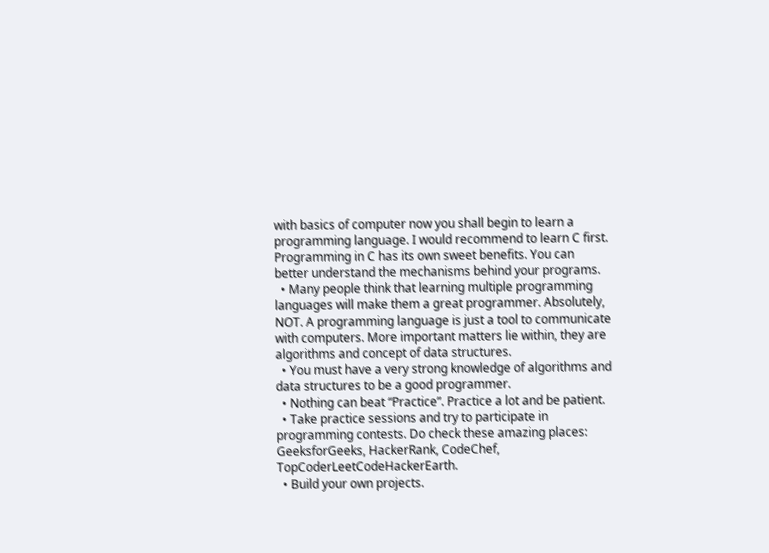with basics of computer now you shall begin to learn a programming language. I would recommend to learn C first. Programming in C has its own sweet benefits. You can better understand the mechanisms behind your programs.
  • Many people think that learning multiple programming languages will make them a great programmer. Absolutely, NOT. A programming language is just a tool to communicate with computers. More important matters lie within, they are algorithms and concept of data structures.
  • You must have a very strong knowledge of algorithms and data structures to be a good programmer.
  • Nothing can beat “Practice”. Practice a lot and be patient.
  • Take practice sessions and try to participate in programming contests. Do check these amazing places: GeeksforGeeks, HackerRank, CodeChef, TopCoderLeetCodeHackerEarth.
  • Build your own projects.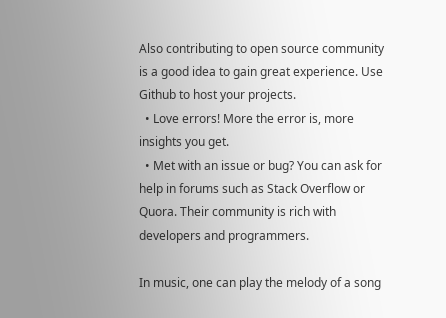Also contributing to open source community is a good idea to gain great experience. Use Github to host your projects.
  • Love errors! More the error is, more insights you get.
  • Met with an issue or bug? You can ask for help in forums such as Stack Overflow or Quora. Their community is rich with developers and programmers.

In music, one can play the melody of a song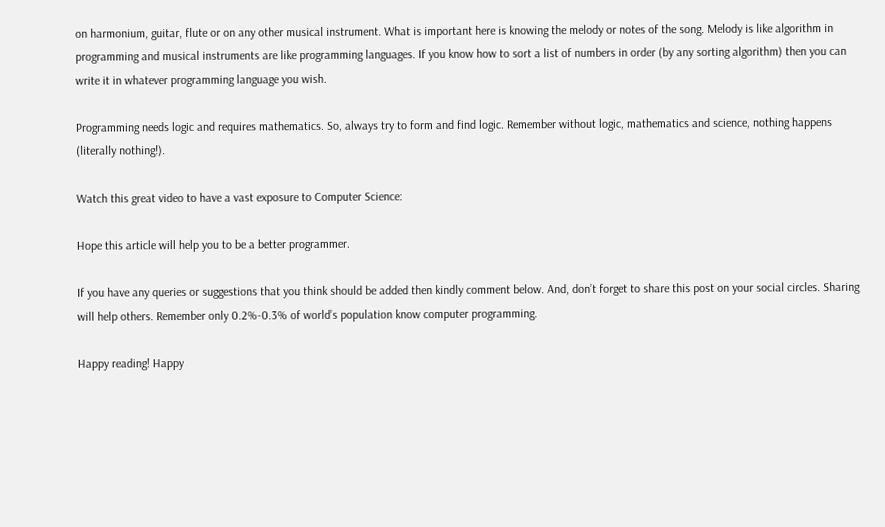on harmonium, guitar, flute or on any other musical instrument. What is important here is knowing the melody or notes of the song. Melody is like algorithm in programming and musical instruments are like programming languages. If you know how to sort a list of numbers in order (by any sorting algorithm) then you can write it in whatever programming language you wish.

Programming needs logic and requires mathematics. So, always try to form and find logic. Remember without logic, mathematics and science, nothing happens (literally nothing!).

Watch this great video to have a vast exposure to Computer Science:

Hope this article will help you to be a better programmer.

If you have any queries or suggestions that you think should be added then kindly comment below. And, don’t forget to share this post on your social circles. Sharing will help others. Remember only 0.2%-0.3% of world’s population know computer programming.

Happy reading! Happy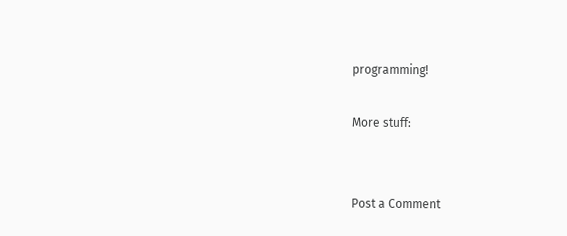programming!

More stuff:


Post a Comment